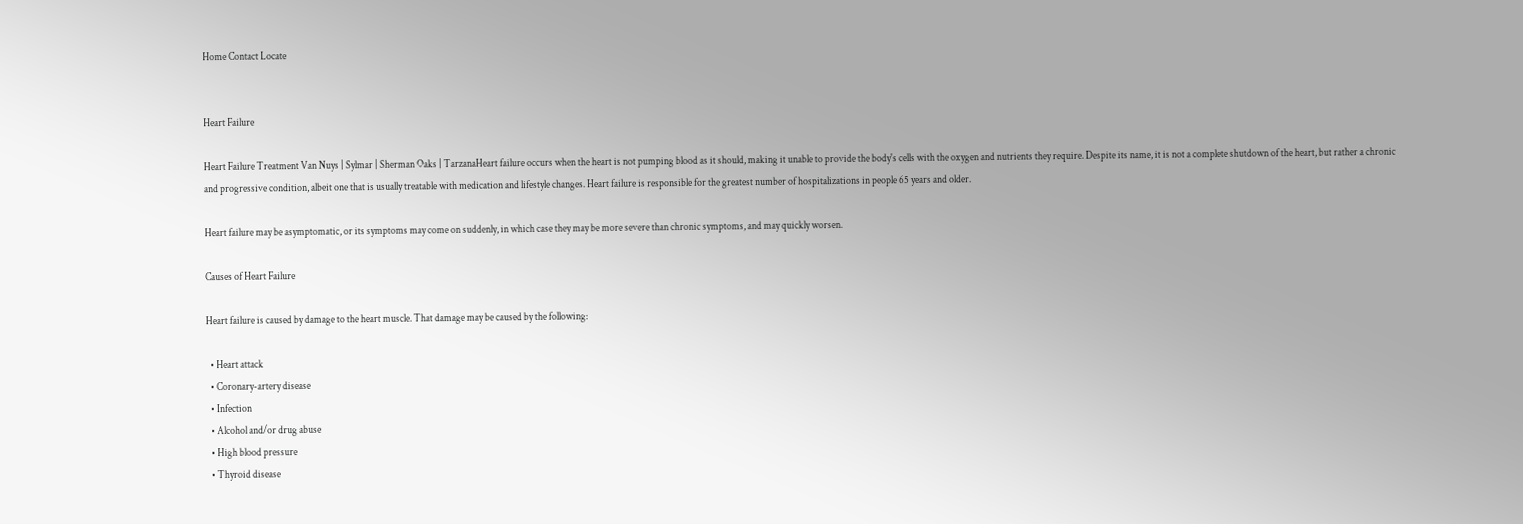Home Contact Locate


Heart Failure

Heart Failure Treatment Van Nuys | Sylmar | Sherman Oaks | TarzanaHeart failure occurs when the heart is not pumping blood as it should, making it unable to provide the body's cells with the oxygen and nutrients they require. Despite its name, it is not a complete shutdown of the heart, but rather a chronic and progressive condition, albeit one that is usually treatable with medication and lifestyle changes. Heart failure is responsible for the greatest number of hospitalizations in people 65 years and older.

Heart failure may be asymptomatic, or its symptoms may come on suddenly, in which case they may be more severe than chronic symptoms, and may quickly worsen.

Causes of Heart Failure

Heart failure is caused by damage to the heart muscle. That damage may be caused by the following:

  • Heart attack
  • Coronary-artery disease
  • Infection
  • Alcohol and/or drug abuse
  • High blood pressure
  • Thyroid disease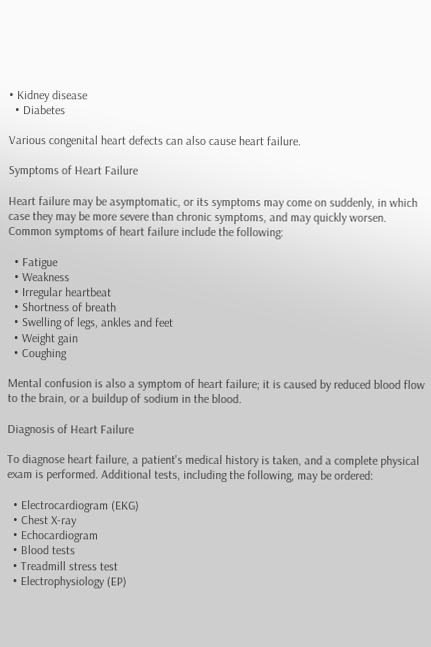• Kidney disease
  • Diabetes

Various congenital heart defects can also cause heart failure.

Symptoms of Heart Failure

Heart failure may be asymptomatic, or its symptoms may come on suddenly, in which case they may be more severe than chronic symptoms, and may quickly worsen. Common symptoms of heart failure include the following:

  • Fatigue
  • Weakness
  • Irregular heartbeat
  • Shortness of breath
  • Swelling of legs, ankles and feet
  • Weight gain
  • Coughing

Mental confusion is also a symptom of heart failure; it is caused by reduced blood flow to the brain, or a buildup of sodium in the blood.

Diagnosis of Heart Failure

To diagnose heart failure, a patient's medical history is taken, and a complete physical exam is performed. Additional tests, including the following, may be ordered:

  • Electrocardiogram (EKG)
  • Chest X-ray
  • Echocardiogram
  • Blood tests
  • Treadmill stress test
  • Electrophysiology (EP)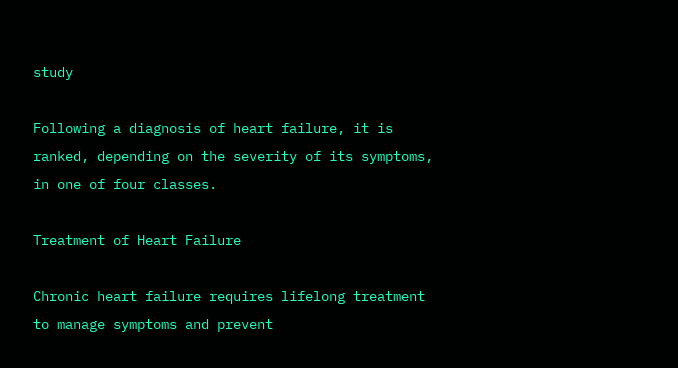study

Following a diagnosis of heart failure, it is ranked, depending on the severity of its symptoms, in one of four classes.

Treatment of Heart Failure

Chronic heart failure requires lifelong treatment to manage symptoms and prevent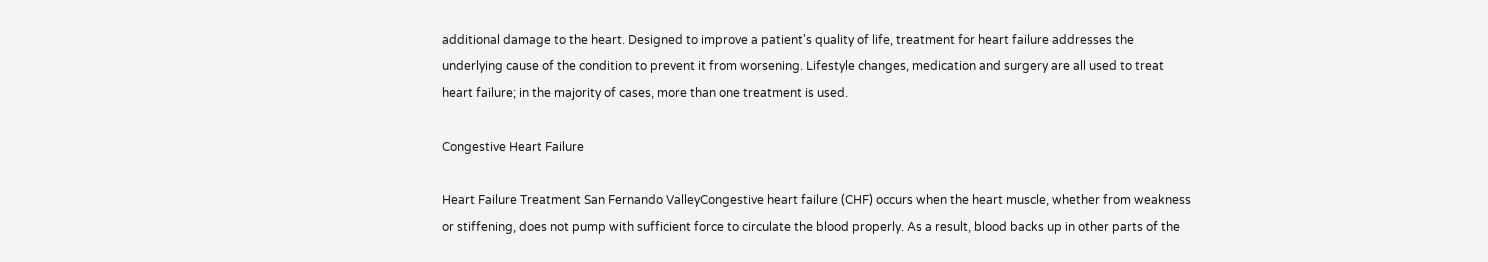additional damage to the heart. Designed to improve a patient's quality of life, treatment for heart failure addresses the underlying cause of the condition to prevent it from worsening. Lifestyle changes, medication and surgery are all used to treat heart failure; in the majority of cases, more than one treatment is used.

Congestive Heart Failure

Heart Failure Treatment San Fernando ValleyCongestive heart failure (CHF) occurs when the heart muscle, whether from weakness or stiffening, does not pump with sufficient force to circulate the blood properly. As a result, blood backs up in other parts of the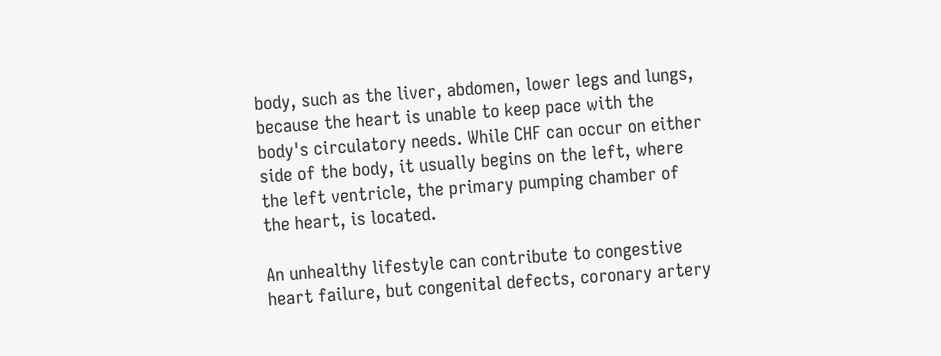body, such as the liver, abdomen, lower legs and lungs, because the heart is unable to keep pace with the body's circulatory needs. While CHF can occur on either side of the body, it usually begins on the left, where the left ventricle, the primary pumping chamber of the heart, is located.

An unhealthy lifestyle can contribute to congestive heart failure, but congenital defects, coronary artery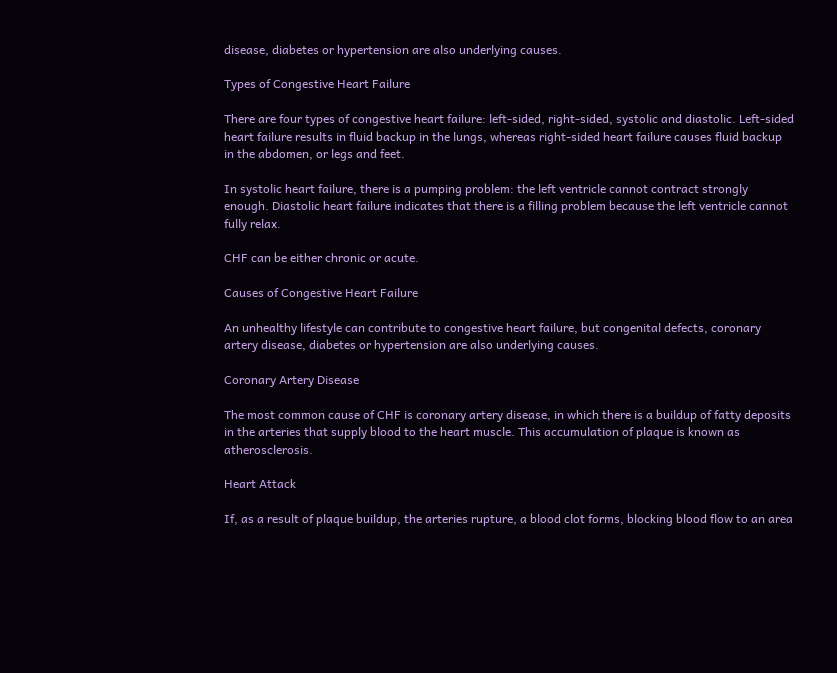disease, diabetes or hypertension are also underlying causes.

Types of Congestive Heart Failure

There are four types of congestive heart failure: left-sided, right-sided, systolic and diastolic. Left-sided heart failure results in fluid backup in the lungs, whereas right-sided heart failure causes fluid backup in the abdomen, or legs and feet.

In systolic heart failure, there is a pumping problem: the left ventricle cannot contract strongly enough. Diastolic heart failure indicates that there is a filling problem because the left ventricle cannot fully relax.

CHF can be either chronic or acute.

Causes of Congestive Heart Failure

An unhealthy lifestyle can contribute to congestive heart failure, but congenital defects, coronary artery disease, diabetes or hypertension are also underlying causes.

Coronary Artery Disease

The most common cause of CHF is coronary artery disease, in which there is a buildup of fatty deposits in the arteries that supply blood to the heart muscle. This accumulation of plaque is known as atherosclerosis.

Heart Attack

If, as a result of plaque buildup, the arteries rupture, a blood clot forms, blocking blood flow to an area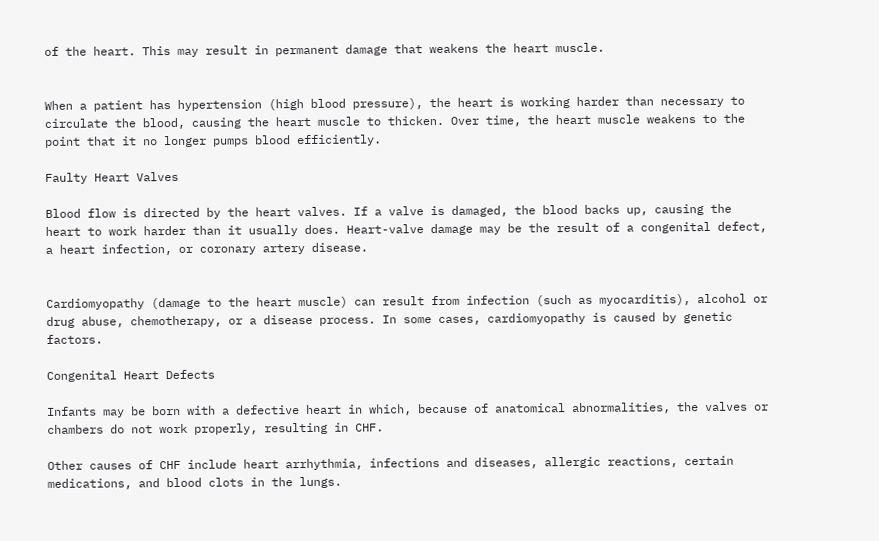of the heart. This may result in permanent damage that weakens the heart muscle.


When a patient has hypertension (high blood pressure), the heart is working harder than necessary to circulate the blood, causing the heart muscle to thicken. Over time, the heart muscle weakens to the point that it no longer pumps blood efficiently.

Faulty Heart Valves

Blood flow is directed by the heart valves. If a valve is damaged, the blood backs up, causing the heart to work harder than it usually does. Heart-valve damage may be the result of a congenital defect, a heart infection, or coronary artery disease.


Cardiomyopathy (damage to the heart muscle) can result from infection (such as myocarditis), alcohol or drug abuse, chemotherapy, or a disease process. In some cases, cardiomyopathy is caused by genetic factors.

Congenital Heart Defects

Infants may be born with a defective heart in which, because of anatomical abnormalities, the valves or chambers do not work properly, resulting in CHF.

Other causes of CHF include heart arrhythmia, infections and diseases, allergic reactions, certain medications, and blood clots in the lungs.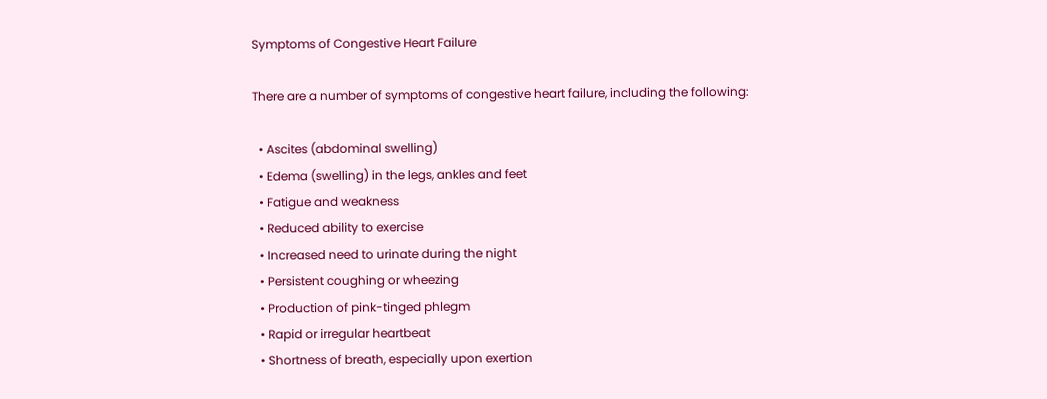Symptoms of Congestive Heart Failure

There are a number of symptoms of congestive heart failure, including the following:

  • Ascites (abdominal swelling)
  • Edema (swelling) in the legs, ankles and feet
  • Fatigue and weakness
  • Reduced ability to exercise
  • Increased need to urinate during the night
  • Persistent coughing or wheezing
  • Production of pink-tinged phlegm
  • Rapid or irregular heartbeat
  • Shortness of breath, especially upon exertion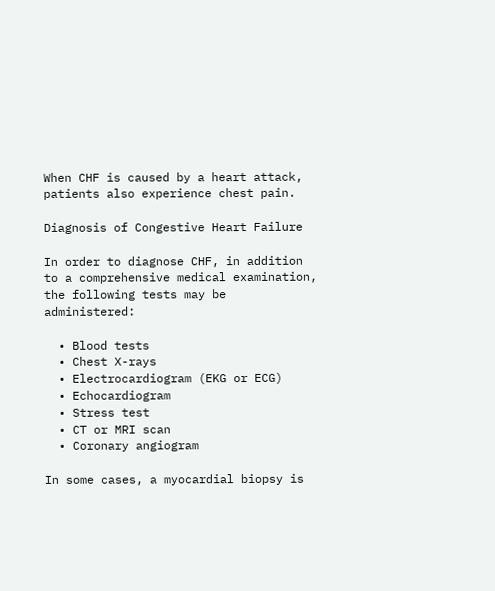When CHF is caused by a heart attack, patients also experience chest pain.

Diagnosis of Congestive Heart Failure

In order to diagnose CHF, in addition to a comprehensive medical examination, the following tests may be administered:

  • Blood tests
  • Chest X-rays
  • Electrocardiogram (EKG or ECG)
  • Echocardiogram
  • Stress test
  • CT or MRI scan
  • Coronary angiogram

In some cases, a myocardial biopsy is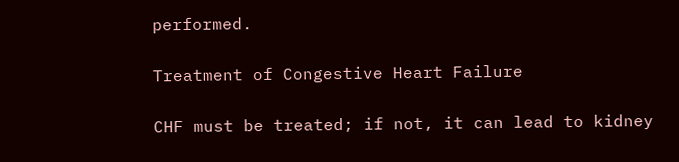performed.

Treatment of Congestive Heart Failure

CHF must be treated; if not, it can lead to kidney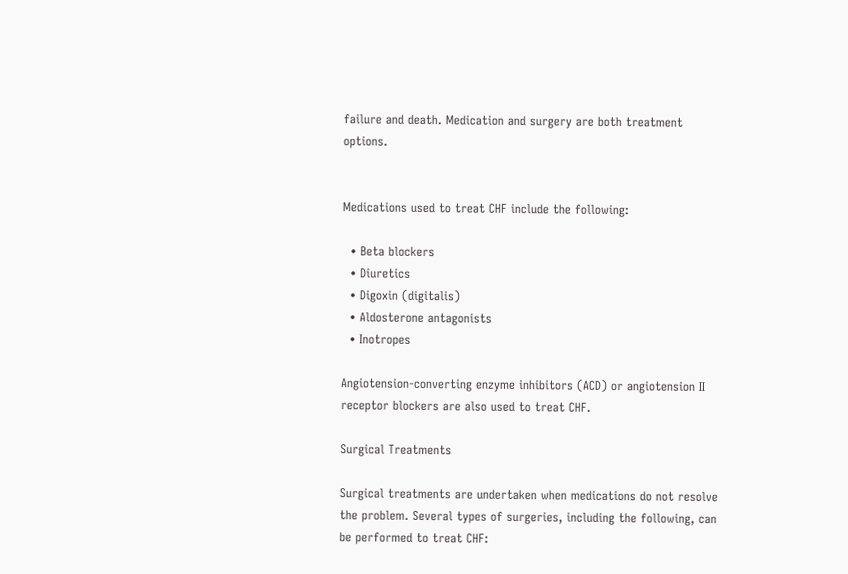failure and death. Medication and surgery are both treatment options.


Medications used to treat CHF include the following:

  • Beta blockers
  • Diuretics
  • Digoxin (digitalis)
  • Aldosterone antagonists
  • Inotropes

Angiotension-converting enzyme inhibitors (ACD) or angiotension II receptor blockers are also used to treat CHF.

Surgical Treatments

Surgical treatments are undertaken when medications do not resolve the problem. Several types of surgeries, including the following, can be performed to treat CHF: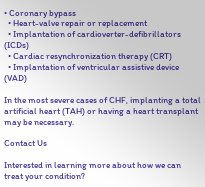• Coronary bypass
  • Heart-valve repair or replacement
  • Implantation of cardioverter-defibrillators (ICDs)
  • Cardiac resynchronization therapy (CRT)
  • Implantation of ventricular assistive device (VAD)

In the most severe cases of CHF, implanting a total artificial heart (TAH) or having a heart transplant may be necessary.

Contact Us

Interested in learning more about how we can treat your condition?